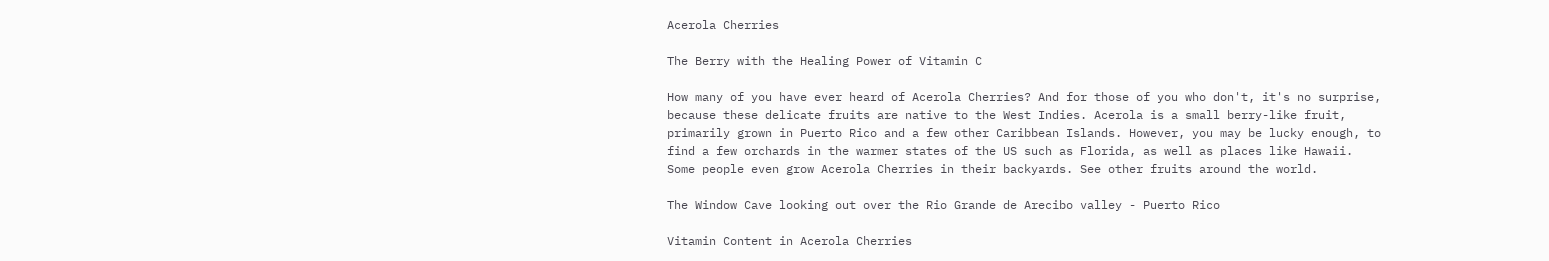Acerola Cherries

The Berry with the Healing Power of Vitamin C

How many of you have ever heard of Acerola Cherries? And for those of you who don't, it's no surprise, because these delicate fruits are native to the West Indies. Acerola is a small berry-like fruit, primarily grown in Puerto Rico and a few other Caribbean Islands. However, you may be lucky enough, to find a few orchards in the warmer states of the US such as Florida, as well as places like Hawaii. Some people even grow Acerola Cherries in their backyards. See other fruits around the world.

The Window Cave looking out over the Rio Grande de Arecibo valley - Puerto Rico

Vitamin Content in Acerola Cherries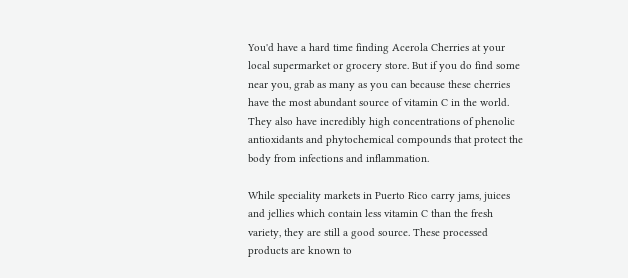You'd have a hard time finding Acerola Cherries at your local supermarket or grocery store. But if you do find some near you, grab as many as you can because these cherries have the most abundant source of vitamin C in the world. They also have incredibly high concentrations of phenolic antioxidants and phytochemical compounds that protect the body from infections and inflammation.

While speciality markets in Puerto Rico carry jams, juices and jellies which contain less vitamin C than the fresh variety, they are still a good source. These processed products are known to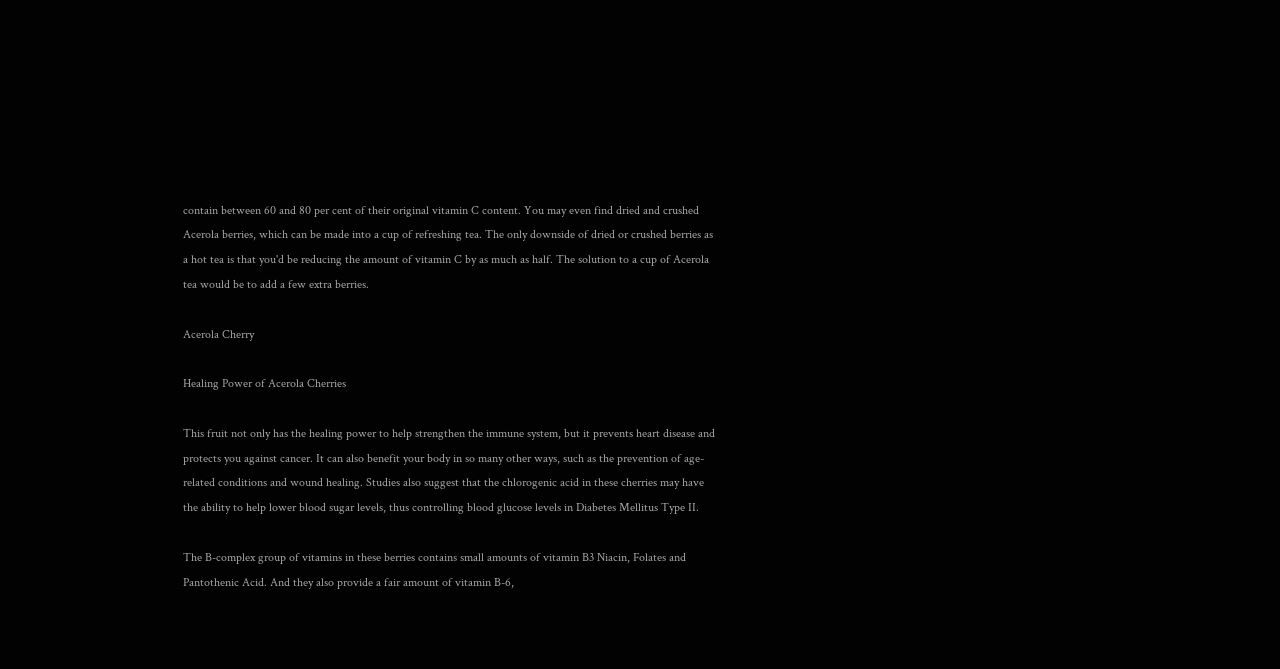contain between 60 and 80 per cent of their original vitamin C content. You may even find dried and crushed Acerola berries, which can be made into a cup of refreshing tea. The only downside of dried or crushed berries as a hot tea is that you'd be reducing the amount of vitamin C by as much as half. The solution to a cup of Acerola tea would be to add a few extra berries.

Acerola Cherry

Healing Power of Acerola Cherries

This fruit not only has the healing power to help strengthen the immune system, but it prevents heart disease and protects you against cancer. It can also benefit your body in so many other ways, such as the prevention of age-related conditions and wound healing. Studies also suggest that the chlorogenic acid in these cherries may have the ability to help lower blood sugar levels, thus controlling blood glucose levels in Diabetes Mellitus Type II.

The B-complex group of vitamins in these berries contains small amounts of vitamin B3 Niacin, Folates and Pantothenic Acid. And they also provide a fair amount of vitamin B-6,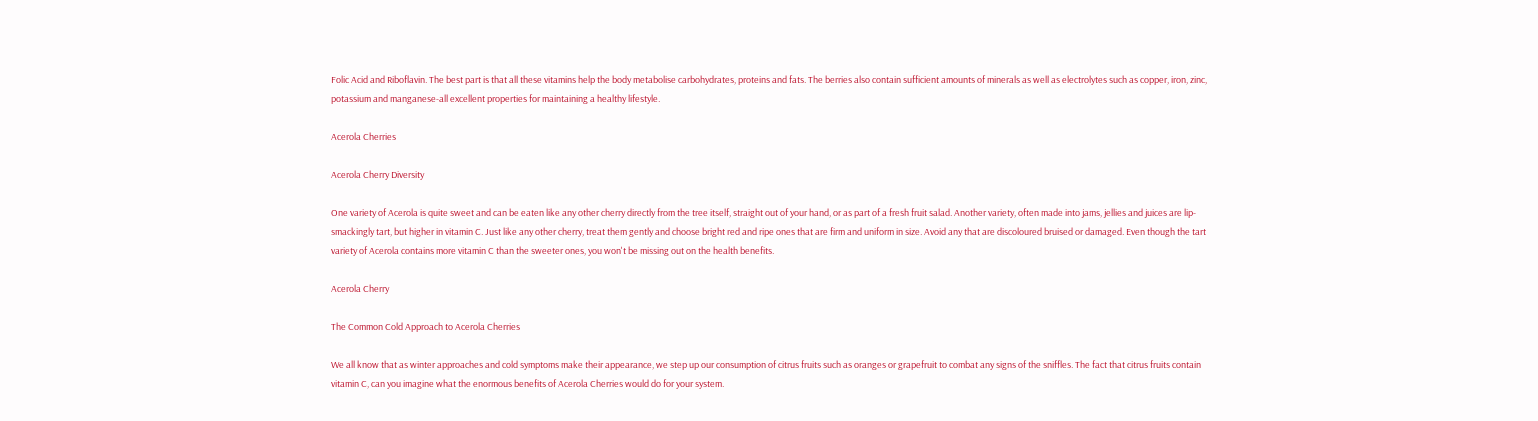Folic Acid and Riboflavin. The best part is that all these vitamins help the body metabolise carbohydrates, proteins and fats. The berries also contain sufficient amounts of minerals as well as electrolytes such as copper, iron, zinc, potassium and manganese-all excellent properties for maintaining a healthy lifestyle.

Acerola Cherries

Acerola Cherry Diversity

One variety of Acerola is quite sweet and can be eaten like any other cherry directly from the tree itself, straight out of your hand, or as part of a fresh fruit salad. Another variety, often made into jams, jellies and juices are lip-smackingly tart, but higher in vitamin C. Just like any other cherry, treat them gently and choose bright red and ripe ones that are firm and uniform in size. Avoid any that are discoloured bruised or damaged. Even though the tart variety of Acerola contains more vitamin C than the sweeter ones, you won't be missing out on the health benefits.

Acerola Cherry

The Common Cold Approach to Acerola Cherries

We all know that as winter approaches and cold symptoms make their appearance, we step up our consumption of citrus fruits such as oranges or grapefruit to combat any signs of the sniffles. The fact that citrus fruits contain vitamin C, can you imagine what the enormous benefits of Acerola Cherries would do for your system.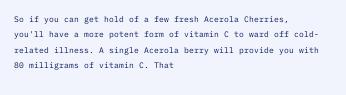So if you can get hold of a few fresh Acerola Cherries, you'll have a more potent form of vitamin C to ward off cold-related illness. A single Acerola berry will provide you with 80 milligrams of vitamin C. That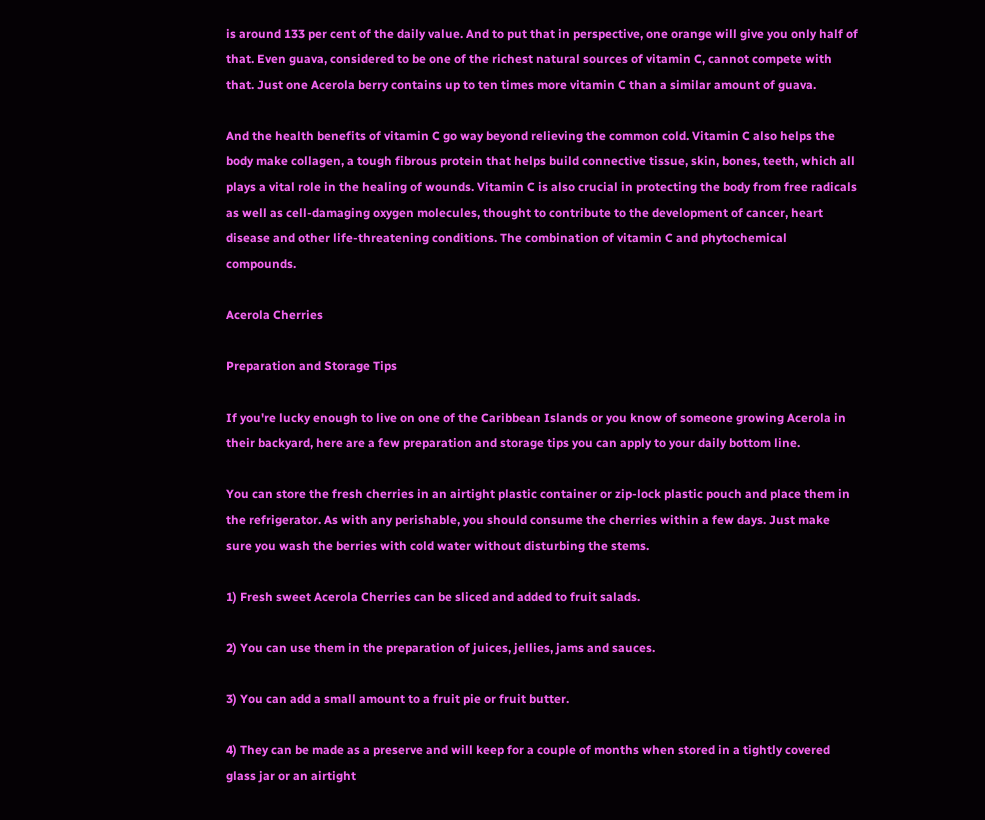is around 133 per cent of the daily value. And to put that in perspective, one orange will give you only half of that. Even guava, considered to be one of the richest natural sources of vitamin C, cannot compete with that. Just one Acerola berry contains up to ten times more vitamin C than a similar amount of guava.

And the health benefits of vitamin C go way beyond relieving the common cold. Vitamin C also helps the body make collagen, a tough fibrous protein that helps build connective tissue, skin, bones, teeth, which all plays a vital role in the healing of wounds. Vitamin C is also crucial in protecting the body from free radicals as well as cell-damaging oxygen molecules, thought to contribute to the development of cancer, heart disease and other life-threatening conditions. The combination of vitamin C and phytochemical compounds.

Acerola Cherries

Preparation and Storage Tips

If you're lucky enough to live on one of the Caribbean Islands or you know of someone growing Acerola in their backyard, here are a few preparation and storage tips you can apply to your daily bottom line.

You can store the fresh cherries in an airtight plastic container or zip-lock plastic pouch and place them in the refrigerator. As with any perishable, you should consume the cherries within a few days. Just make sure you wash the berries with cold water without disturbing the stems.

1) Fresh sweet Acerola Cherries can be sliced and added to fruit salads.

2) You can use them in the preparation of juices, jellies, jams and sauces.

3) You can add a small amount to a fruit pie or fruit butter.

4) They can be made as a preserve and will keep for a couple of months when stored in a tightly covered glass jar or an airtight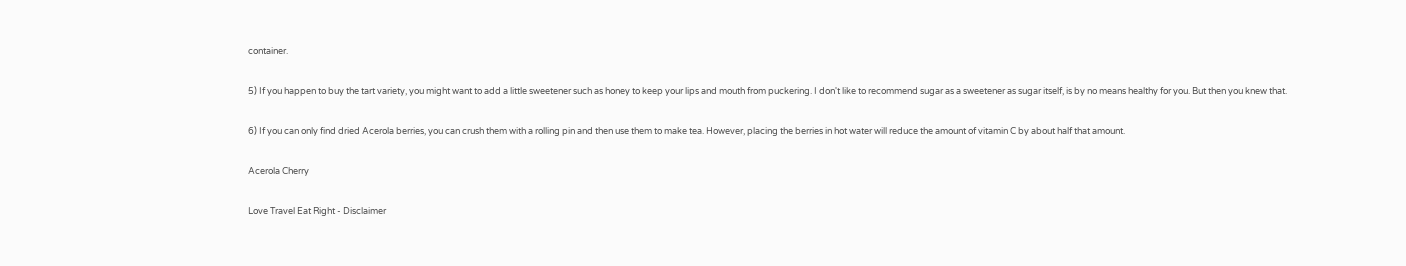container.

5) If you happen to buy the tart variety, you might want to add a little sweetener such as honey to keep your lips and mouth from puckering. I don't like to recommend sugar as a sweetener as sugar itself, is by no means healthy for you. But then you knew that.

6) If you can only find dried Acerola berries, you can crush them with a rolling pin and then use them to make tea. However, placing the berries in hot water will reduce the amount of vitamin C by about half that amount.

Acerola Cherry

Love Travel Eat Right - Disclaimer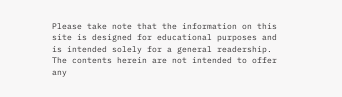Please take note that the information on this site is designed for educational purposes and is intended solely for a general readership. The contents herein are not intended to offer any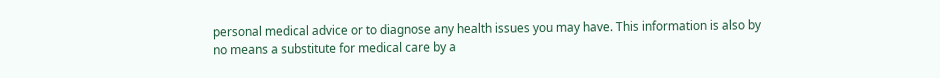personal medical advice or to diagnose any health issues you may have. This information is also by no means a substitute for medical care by a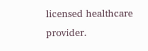licensed healthcare provider.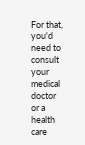For that, you'd need to consult your medical doctor or a health care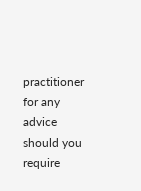practitioner for any advice should you require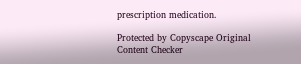prescription medication.

Protected by Copyscape Original Content Checker